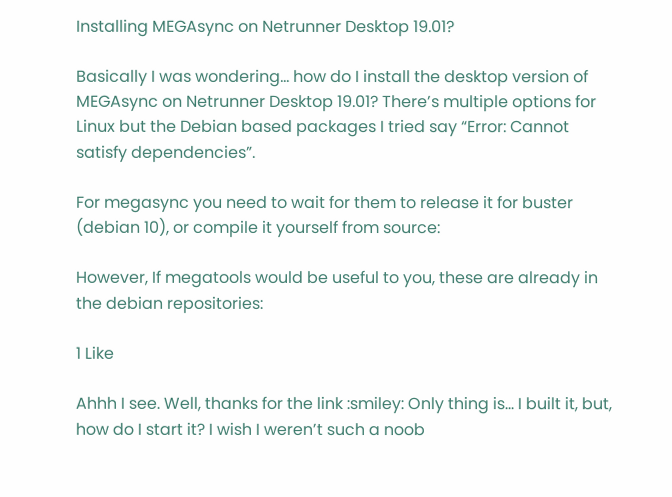Installing MEGAsync on Netrunner Desktop 19.01?

Basically I was wondering… how do I install the desktop version of MEGAsync on Netrunner Desktop 19.01? There’s multiple options for Linux but the Debian based packages I tried say “Error: Cannot satisfy dependencies”.

For megasync you need to wait for them to release it for buster (debian 10), or compile it yourself from source:

However, If megatools would be useful to you, these are already in the debian repositories:

1 Like

Ahhh I see. Well, thanks for the link :smiley: Only thing is… I built it, but, how do I start it? I wish I weren’t such a noob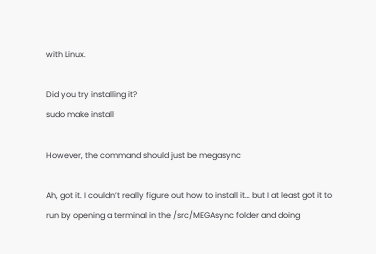with Linux.

Did you try installing it?
sudo make install

However, the command should just be megasync

Ah, got it. I couldn’t really figure out how to install it… but I at least got it to run by opening a terminal in the /src/MEGAsync folder and doing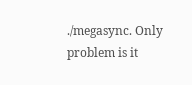./megasync. Only problem is it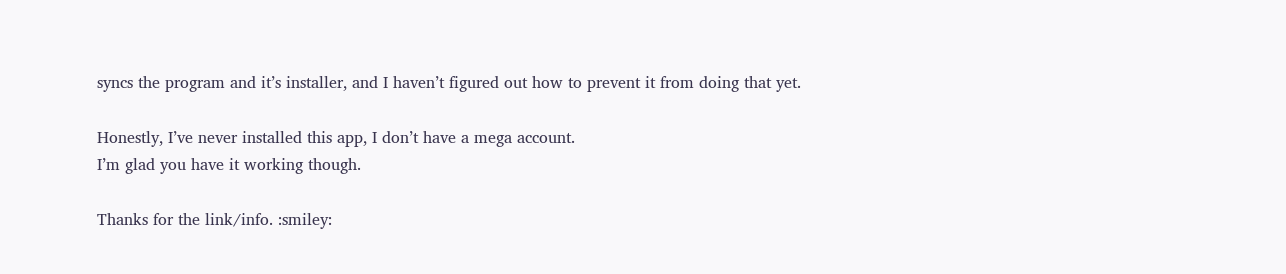syncs the program and it’s installer, and I haven’t figured out how to prevent it from doing that yet.

Honestly, I’ve never installed this app, I don’t have a mega account.
I’m glad you have it working though.

Thanks for the link/info. :smiley: